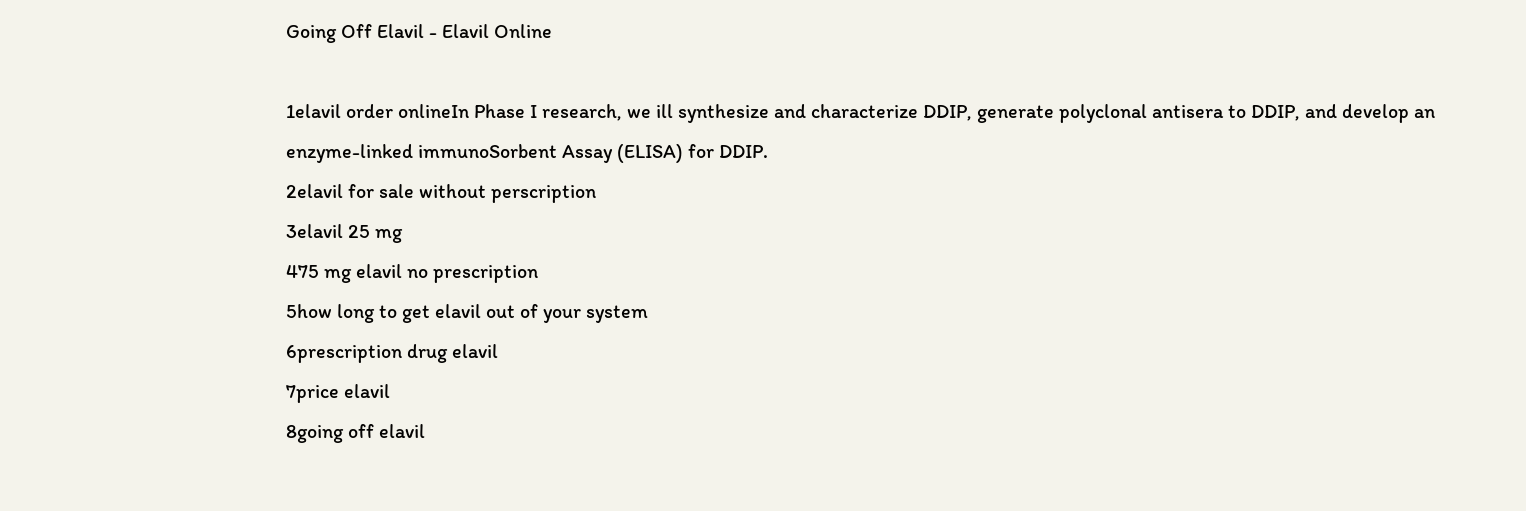Going Off Elavil - Elavil Online

1elavil order onlineIn Phase I research, we ill synthesize and characterize DDIP, generate polyclonal antisera to DDIP, and develop an enzyme-linked immunoSorbent Assay (ELISA) for DDIP.
2elavil for sale without perscription
3elavil 25 mg
475 mg elavil no prescription
5how long to get elavil out of your system
6prescription drug elavil
7price elavil
8going off elavil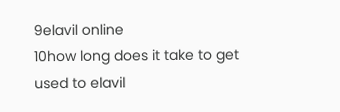9elavil online
10how long does it take to get used to elavil